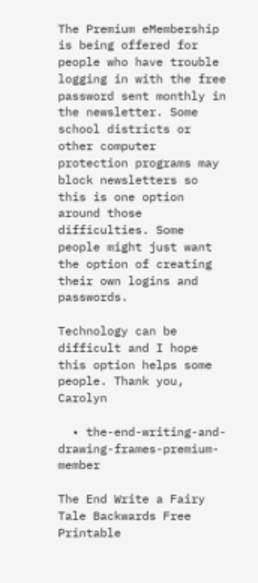The Premium eMembership is being offered for people who have trouble logging in with the free password sent monthly in the newsletter. Some school districts or other computer protection programs may block newsletters so this is one option around those difficulties. Some people might just want the option of creating their own logins and passwords.

Technology can be difficult and I hope this option helps some people. Thank you, Carolyn

  • the-end-writing-and-drawing-frames-premium-member

The End Write a Fairy Tale Backwards Free Printable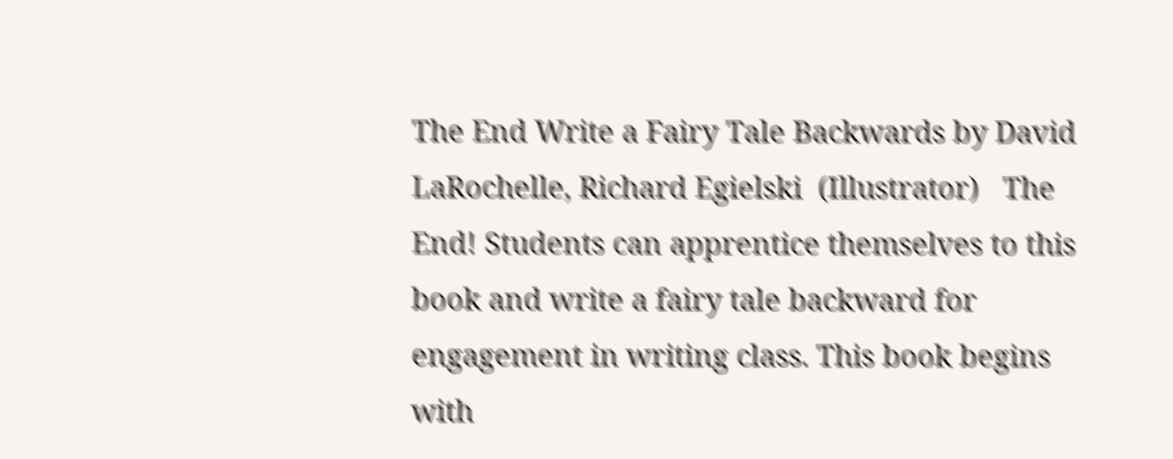The End Write a Fairy Tale Backwards by David LaRochelle, Richard Egielski  (Illustrator)   The End! Students can apprentice themselves to this book and write a fairy tale backward for engagement in writing class. This book begins with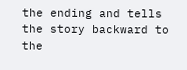the ending and tells the story backward to the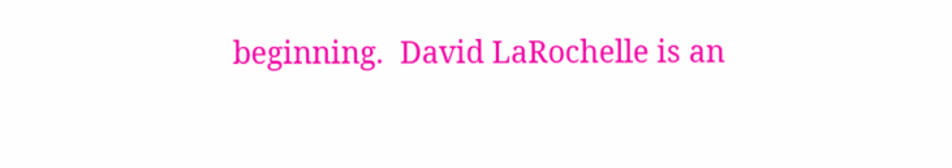beginning.  David LaRochelle is an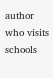author who visits schools